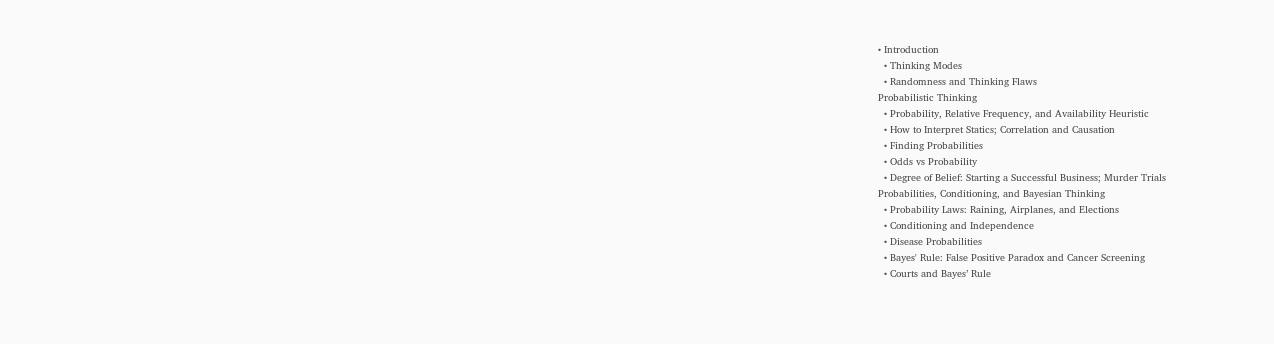• Introduction
  • Thinking Modes
  • Randomness and Thinking Flaws
Probabilistic Thinking
  • Probability, Relative Frequency, and Availability Heuristic
  • How to Interpret Statics; Correlation and Causation
  • Finding Probabilities
  • Odds vs Probability
  • Degree of Belief: Starting a Successful Business; Murder Trials
Probabilities, Conditioning, and Bayesian Thinking
  • Probability Laws: Raining, Airplanes, and Elections
  • Conditioning and Independence
  • Disease Probabilities
  • Bayes' Rule: False Positive Paradox and Cancer Screening
  • Courts and Bayes’ Rule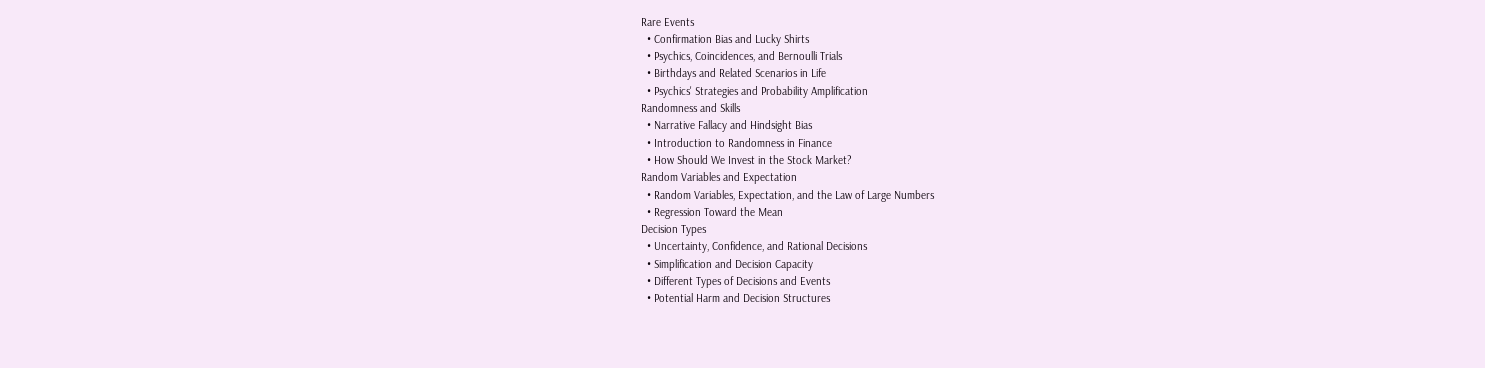Rare Events
  • Confirmation Bias and Lucky Shirts
  • Psychics, Coincidences, and Bernoulli Trials
  • Birthdays and Related Scenarios in Life
  • Psychics' Strategies and Probability Amplification
Randomness and Skills
  • Narrative Fallacy and Hindsight Bias
  • Introduction to Randomness in Finance
  • How Should We Invest in the Stock Market?
Random Variables and Expectation
  • Random Variables, Expectation, and the Law of Large Numbers
  • Regression Toward the Mean
Decision Types
  • Uncertainty, Confidence, and Rational Decisions
  • Simplification and Decision Capacity
  • Different Types of Decisions and Events
  • Potential Harm and Decision Structures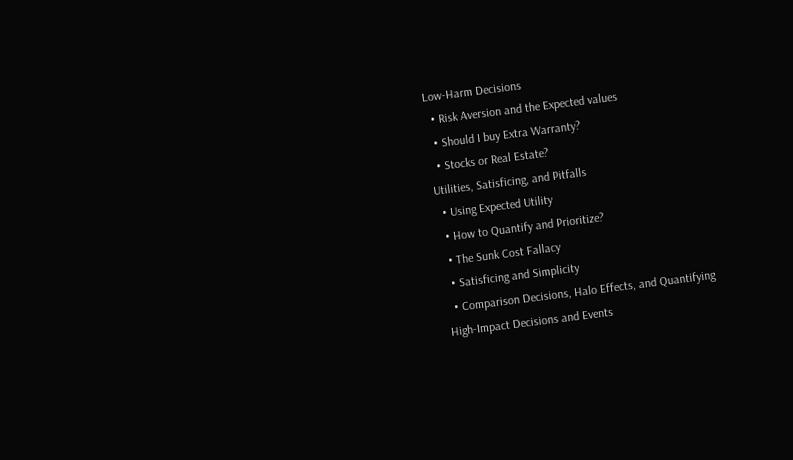Low-Harm Decisions
  • Risk Aversion and the Expected values
  • Should I buy Extra Warranty?
  • Stocks or Real Estate?
Utilities, Satisficing, and Pitfalls
  • Using Expected Utility
  • How to Quantify and Prioritize?
  • The Sunk Cost Fallacy
  • Satisficing and Simplicity
  • Comparison Decisions, Halo Effects, and Quantifying
High-Impact Decisions and Events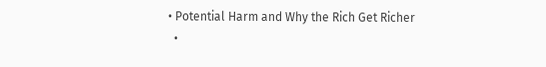• Potential Harm and Why the Rich Get Richer
  •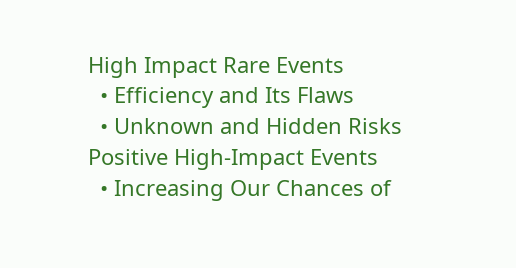High Impact Rare Events
  • Efficiency and Its Flaws
  • Unknown and Hidden Risks
Positive High-Impact Events
  • Increasing Our Chances of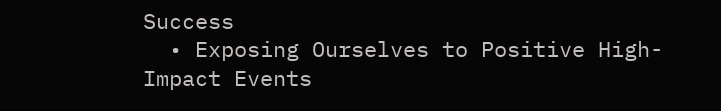Success
  • Exposing Ourselves to Positive High-Impact Events